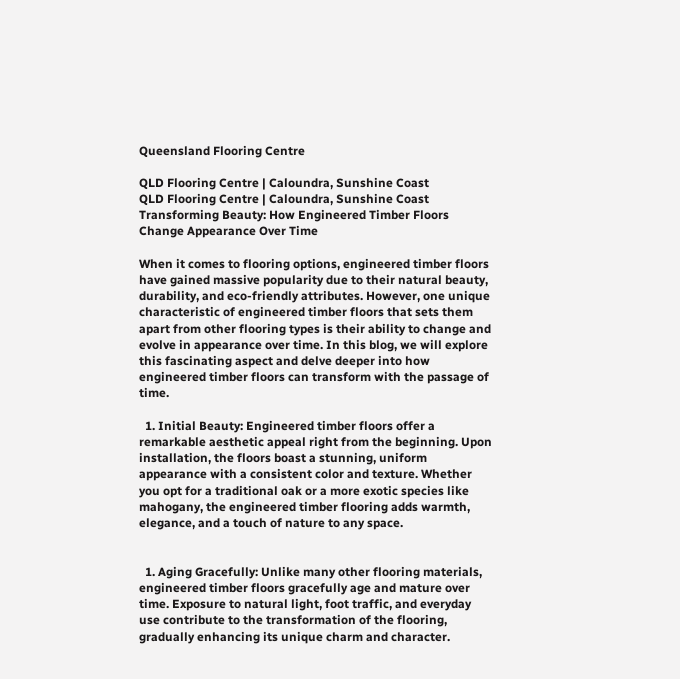Queensland Flooring Centre

QLD Flooring Centre | Caloundra, Sunshine Coast
QLD Flooring Centre | Caloundra, Sunshine Coast
Transforming Beauty: How Engineered Timber Floors Change Appearance Over Time

When it comes to flooring options, engineered timber floors have gained massive popularity due to their natural beauty, durability, and eco-friendly attributes. However, one unique characteristic of engineered timber floors that sets them apart from other flooring types is their ability to change and evolve in appearance over time. In this blog, we will explore this fascinating aspect and delve deeper into how engineered timber floors can transform with the passage of time.

  1. Initial Beauty: Engineered timber floors offer a remarkable aesthetic appeal right from the beginning. Upon installation, the floors boast a stunning, uniform appearance with a consistent color and texture. Whether you opt for a traditional oak or a more exotic species like mahogany, the engineered timber flooring adds warmth, elegance, and a touch of nature to any space.


  1. Aging Gracefully: Unlike many other flooring materials, engineered timber floors gracefully age and mature over time. Exposure to natural light, foot traffic, and everyday use contribute to the transformation of the flooring, gradually enhancing its unique charm and character.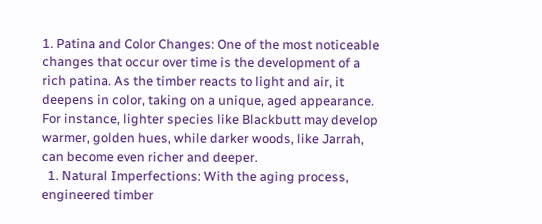1. Patina and Color Changes: One of the most noticeable changes that occur over time is the development of a rich patina. As the timber reacts to light and air, it deepens in color, taking on a unique, aged appearance. For instance, lighter species like Blackbutt may develop warmer, golden hues, while darker woods, like Jarrah, can become even richer and deeper.
  1. Natural Imperfections: With the aging process, engineered timber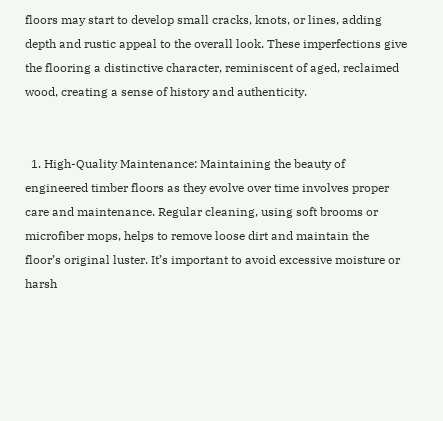floors may start to develop small cracks, knots, or lines, adding depth and rustic appeal to the overall look. These imperfections give the flooring a distinctive character, reminiscent of aged, reclaimed wood, creating a sense of history and authenticity.


  1. High-Quality Maintenance: Maintaining the beauty of engineered timber floors as they evolve over time involves proper care and maintenance. Regular cleaning, using soft brooms or microfiber mops, helps to remove loose dirt and maintain the floor’s original luster. It’s important to avoid excessive moisture or harsh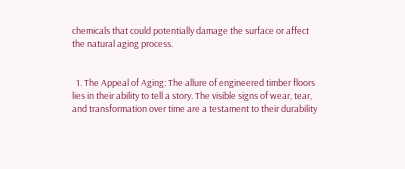chemicals that could potentially damage the surface or affect the natural aging process.


  1. The Appeal of Aging: The allure of engineered timber floors lies in their ability to tell a story. The visible signs of wear, tear, and transformation over time are a testament to their durability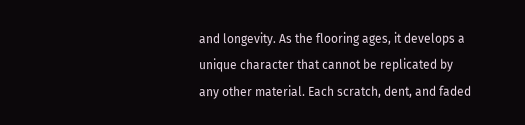and longevity. As the flooring ages, it develops a unique character that cannot be replicated by any other material. Each scratch, dent, and faded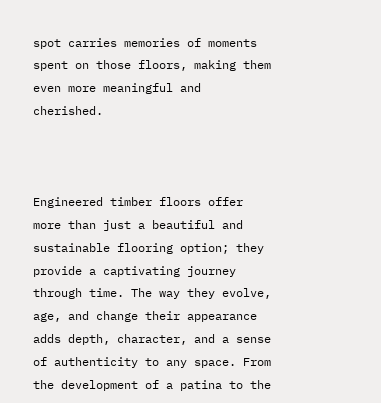spot carries memories of moments spent on those floors, making them even more meaningful and cherished.



Engineered timber floors offer more than just a beautiful and sustainable flooring option; they provide a captivating journey through time. The way they evolve, age, and change their appearance adds depth, character, and a sense of authenticity to any space. From the development of a patina to the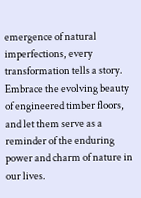emergence of natural imperfections, every transformation tells a story. Embrace the evolving beauty of engineered timber floors, and let them serve as a reminder of the enduring power and charm of nature in our lives.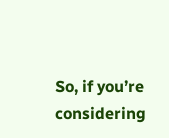So, if you’re considering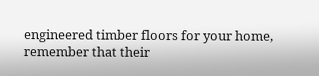engineered timber floors for your home, remember that their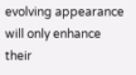evolving appearance will only enhance their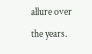allure over the years.